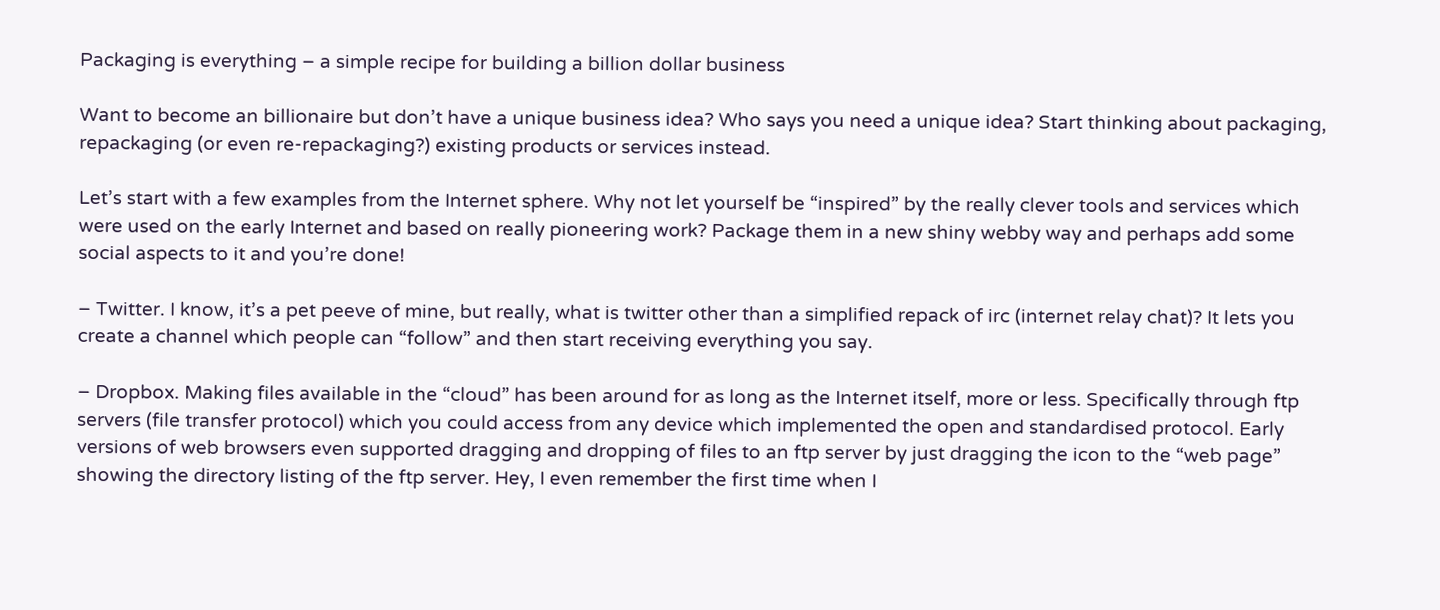Packaging is everything – a simple recipe for building a billion dollar business

Want to become an billionaire but don’t have a unique business idea? Who says you need a unique idea? Start thinking about packaging, repackaging (or even re-repackaging?) existing products or services instead.

Let’s start with a few examples from the Internet sphere. Why not let yourself be “inspired” by the really clever tools and services which were used on the early Internet and based on really pioneering work? Package them in a new shiny webby way and perhaps add some social aspects to it and you’re done!

– Twitter. I know, it’s a pet peeve of mine, but really, what is twitter other than a simplified repack of irc (internet relay chat)? It lets you create a channel which people can “follow” and then start receiving everything you say.

– Dropbox. Making files available in the “cloud” has been around for as long as the Internet itself, more or less. Specifically through ftp servers (file transfer protocol) which you could access from any device which implemented the open and standardised protocol. Early versions of web browsers even supported dragging and dropping of files to an ftp server by just dragging the icon to the “web page” showing the directory listing of the ftp server. Hey, I even remember the first time when I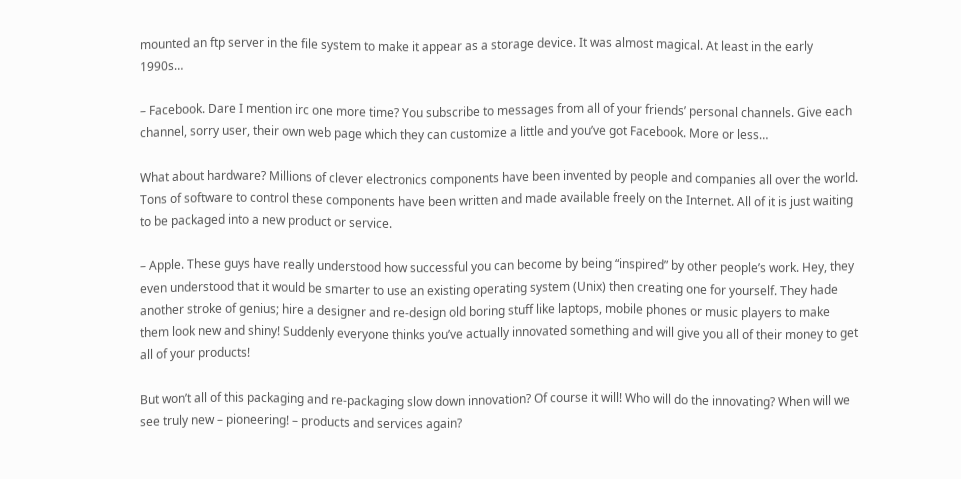mounted an ftp server in the file system to make it appear as a storage device. It was almost magical. At least in the early 1990s…

– Facebook. Dare I mention irc one more time? You subscribe to messages from all of your friends’ personal channels. Give each channel, sorry user, their own web page which they can customize a little and you’ve got Facebook. More or less…

What about hardware? Millions of clever electronics components have been invented by people and companies all over the world. Tons of software to control these components have been written and made available freely on the Internet. All of it is just waiting to be packaged into a new product or service.

– Apple. These guys have really understood how successful you can become by being “inspired” by other people’s work. Hey, they even understood that it would be smarter to use an existing operating system (Unix) then creating one for yourself. They hade another stroke of genius; hire a designer and re-design old boring stuff like laptops, mobile phones or music players to make them look new and shiny! Suddenly everyone thinks you’ve actually innovated something and will give you all of their money to get all of your products!

But won’t all of this packaging and re-packaging slow down innovation? Of course it will! Who will do the innovating? When will we see truly new – pioneering! – products and services again?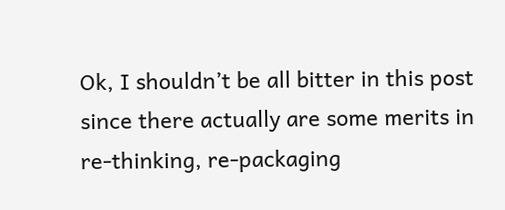Ok, I shouldn’t be all bitter in this post since there actually are some merits in re-thinking, re-packaging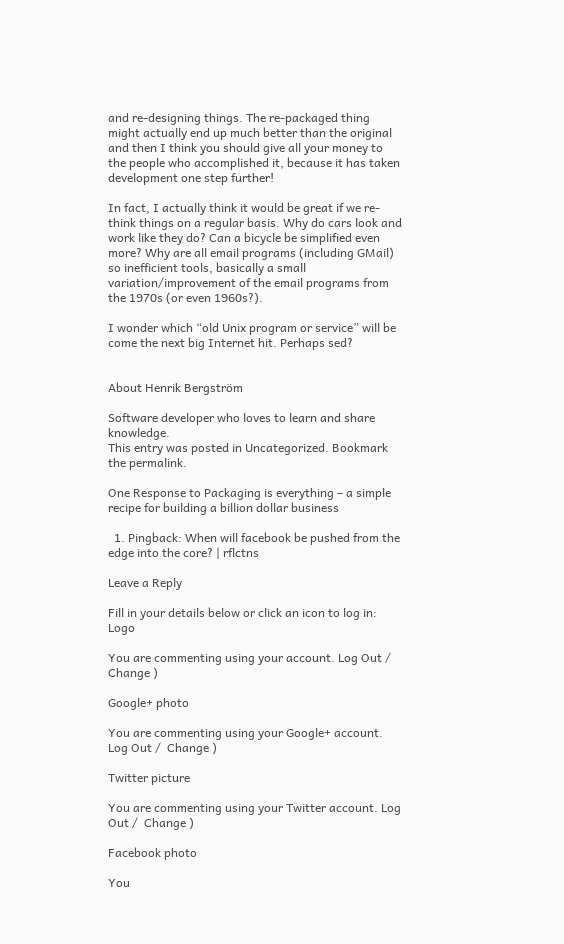and re-designing things. The re-packaged thing might actually end up much better than the original and then I think you should give all your money to the people who accomplished it, because it has taken development one step further!

In fact, I actually think it would be great if we re-think things on a regular basis. Why do cars look and work like they do? Can a bicycle be simplified even more? Why are all email programs (including GMail) so inefficient tools, basically a small variation/improvement of the email programs from the 1970s (or even 1960s?).

I wonder which “old Unix program or service” will be come the next big Internet hit. Perhaps sed?


About Henrik Bergström

Software developer who loves to learn and share knowledge.
This entry was posted in Uncategorized. Bookmark the permalink.

One Response to Packaging is everything – a simple recipe for building a billion dollar business

  1. Pingback: When will facebook be pushed from the edge into the core? | rflctns

Leave a Reply

Fill in your details below or click an icon to log in: Logo

You are commenting using your account. Log Out /  Change )

Google+ photo

You are commenting using your Google+ account. Log Out /  Change )

Twitter picture

You are commenting using your Twitter account. Log Out /  Change )

Facebook photo

You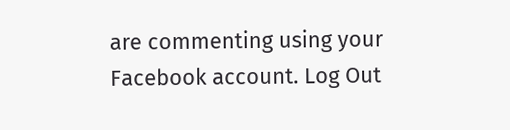are commenting using your Facebook account. Log Out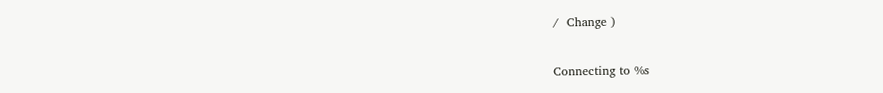/  Change )


Connecting to %s